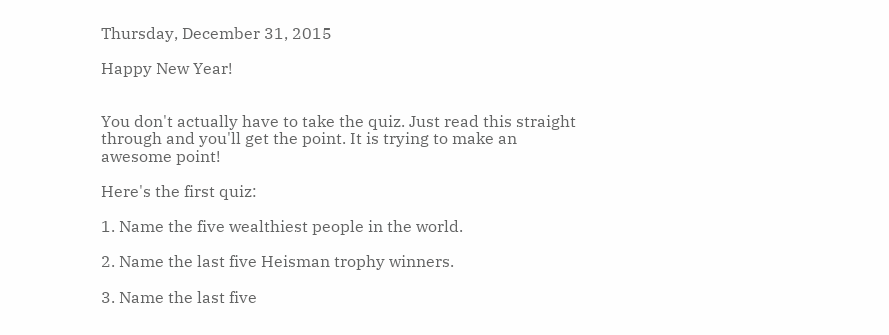Thursday, December 31, 2015

Happy New Year!


You don't actually have to take the quiz. Just read this straight through and you'll get the point. It is trying to make an awesome point!

Here's the first quiz:

1. Name the five wealthiest people in the world.

2. Name the last five Heisman trophy winners.

3. Name the last five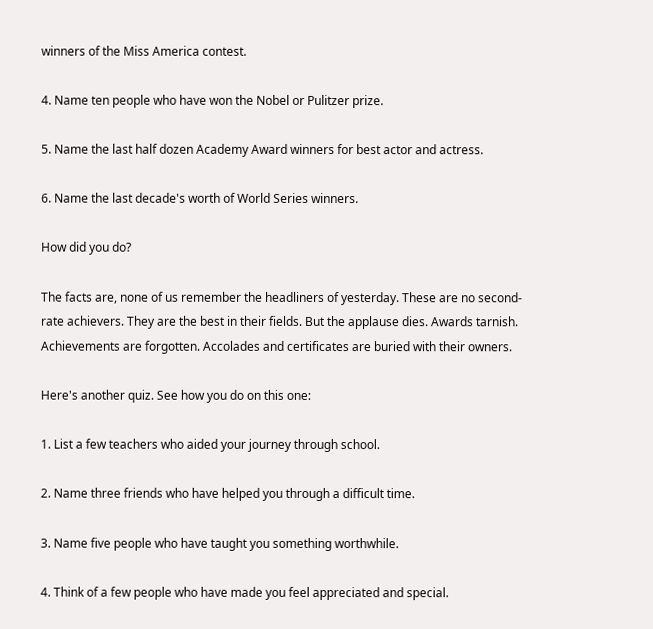winners of the Miss America contest.

4. Name ten people who have won the Nobel or Pulitzer prize.

5. Name the last half dozen Academy Award winners for best actor and actress.

6. Name the last decade's worth of World Series winners.

How did you do?

The facts are, none of us remember the headliners of yesterday. These are no second-rate achievers. They are the best in their fields. But the applause dies. Awards tarnish. Achievements are forgotten. Accolades and certificates are buried with their owners.

Here's another quiz. See how you do on this one:

1. List a few teachers who aided your journey through school.

2. Name three friends who have helped you through a difficult time.

3. Name five people who have taught you something worthwhile.

4. Think of a few people who have made you feel appreciated and special.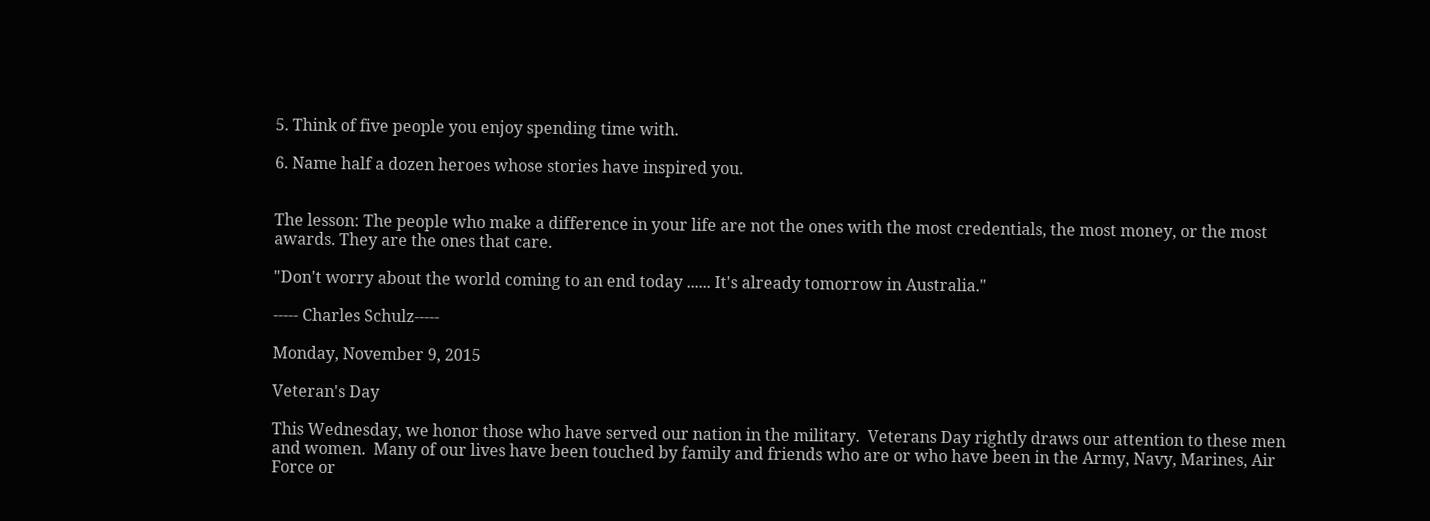5. Think of five people you enjoy spending time with.

6. Name half a dozen heroes whose stories have inspired you.


The lesson: The people who make a difference in your life are not the ones with the most credentials, the most money, or the most awards. They are the ones that care.

"Don't worry about the world coming to an end today ...... It's already tomorrow in Australia."

----- Charles Schulz-----

Monday, November 9, 2015

Veteran's Day

This Wednesday, we honor those who have served our nation in the military.  Veterans Day rightly draws our attention to these men and women.  Many of our lives have been touched by family and friends who are or who have been in the Army, Navy, Marines, Air Force or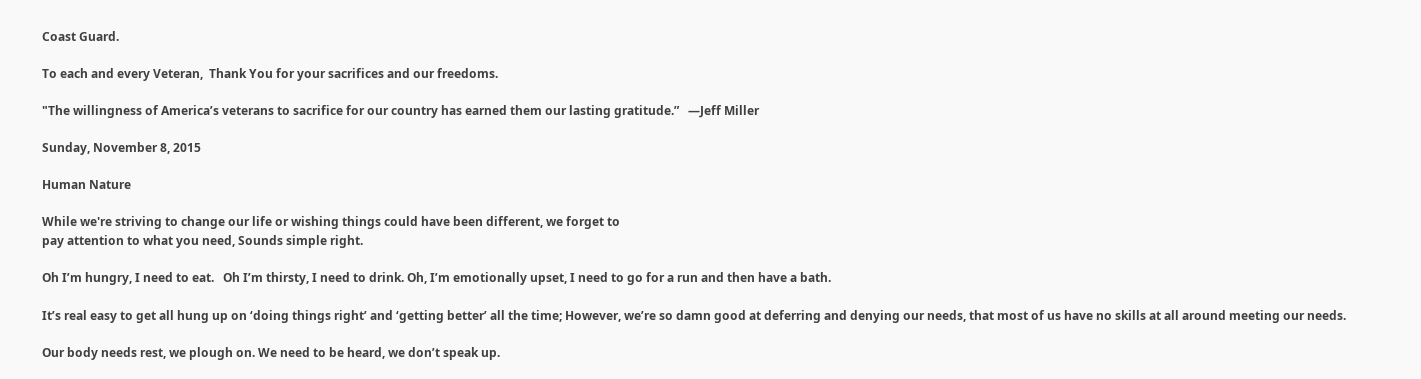Coast Guard.

To each and every Veteran,  Thank You for your sacrifices and our freedoms.

"The willingness of America’s veterans to sacrifice for our country has earned them our lasting gratitude.”   —Jeff Miller

Sunday, November 8, 2015

Human Nature

While we're striving to change our life or wishing things could have been different, we forget to
pay attention to what you need, Sounds simple right.

Oh I’m hungry, I need to eat.   Oh I’m thirsty, I need to drink. Oh, I’m emotionally upset, I need to go for a run and then have a bath.

It’s real easy to get all hung up on ‘doing things right’ and ‘getting better’ all the time; However, we’re so damn good at deferring and denying our needs, that most of us have no skills at all around meeting our needs.

Our body needs rest, we plough on. We need to be heard, we don’t speak up.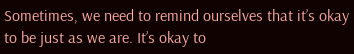Sometimes, we need to remind ourselves that it’s okay to be just as we are. It’s okay to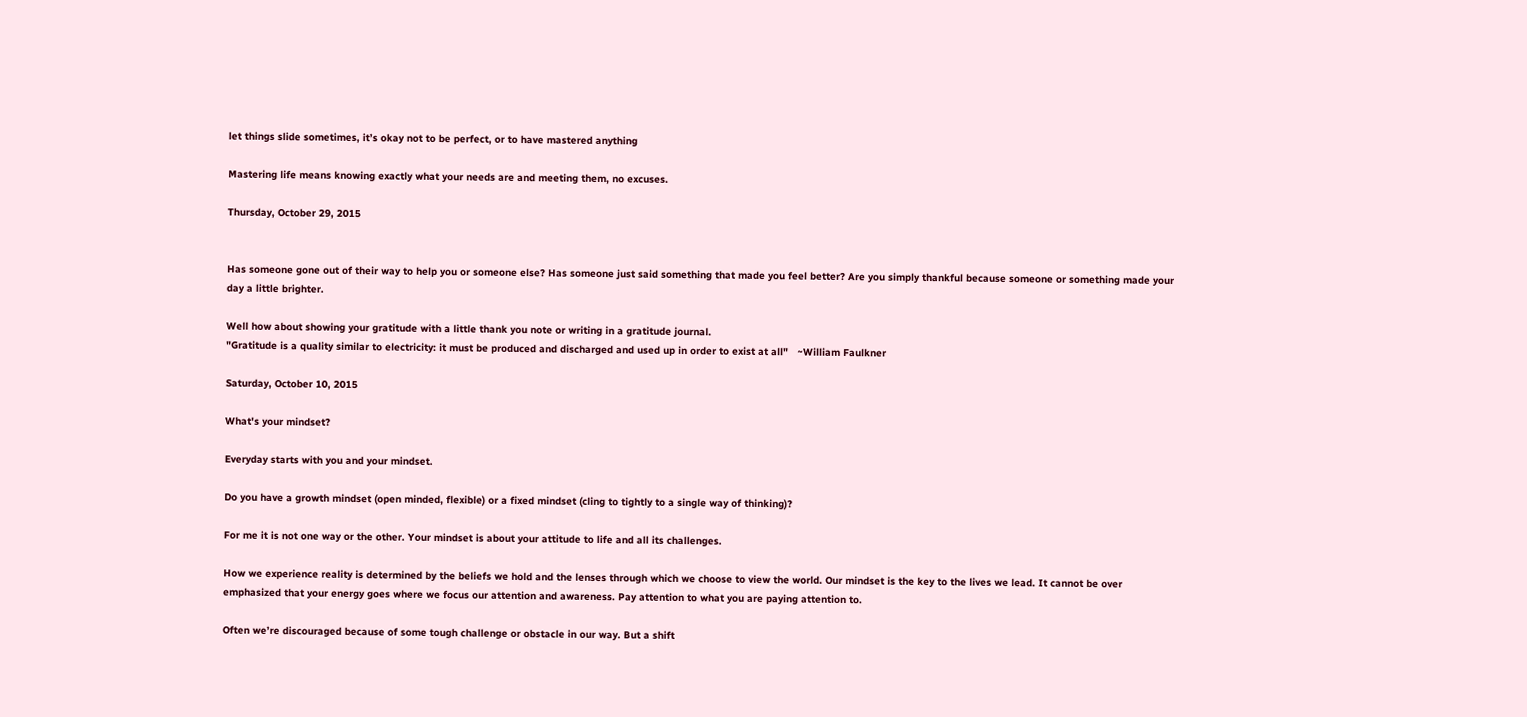let things slide sometimes, it’s okay not to be perfect, or to have mastered anything

Mastering life means knowing exactly what your needs are and meeting them, no excuses.

Thursday, October 29, 2015


Has someone gone out of their way to help you or someone else? Has someone just said something that made you feel better? Are you simply thankful because someone or something made your day a little brighter.

Well how about showing your gratitude with a little thank you note or writing in a gratitude journal.
"Gratitude is a quality similar to electricity: it must be produced and discharged and used up in order to exist at all"   ~William Faulkner

Saturday, October 10, 2015

What's your mindset?

Everyday starts with you and your mindset.

Do you have a growth mindset (open minded, flexible) or a fixed mindset (cling to tightly to a single way of thinking)?

For me it is not one way or the other. Your mindset is about your attitude to life and all its challenges.

How we experience reality is determined by the beliefs we hold and the lenses through which we choose to view the world. Our mindset is the key to the lives we lead. It cannot be over emphasized that your energy goes where we focus our attention and awareness. Pay attention to what you are paying attention to.

Often we’re discouraged because of some tough challenge or obstacle in our way. But a shift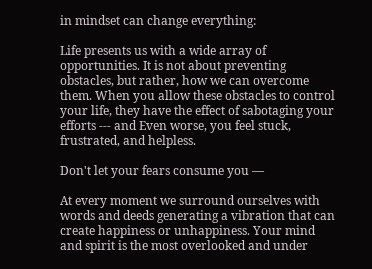in mindset can change everything:

Life presents us with a wide array of opportunities. It is not about preventing obstacles, but rather, how we can overcome them. When you allow these obstacles to control your life, they have the effect of sabotaging your efforts --- and Even worse, you feel stuck, frustrated, and helpless.

Don't let your fears consume you —

At every moment we surround ourselves with words and deeds generating a vibration that can create happiness or unhappiness. Your mind and spirit is the most overlooked and under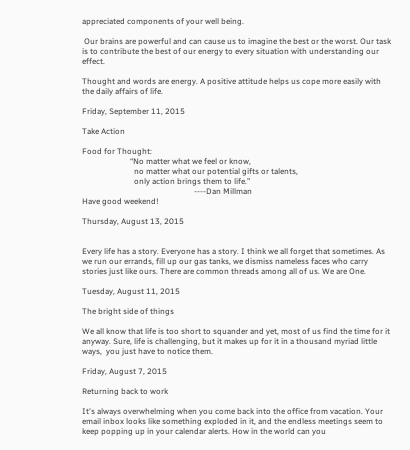appreciated components of your well being.

 Our brains are powerful and can cause us to imagine the best or the worst. Our task is to contribute the best of our energy to every situation with understanding our effect.

Thought and words are energy. A positive attitude helps us cope more easily with the daily affairs of life.

Friday, September 11, 2015

Take Action

Food for Thought:
                        “No matter what we feel or know,
                          no matter what our potential gifts or talents,
                          only action brings them to life.”
                                                        ----Dan Millman
Have good weekend!

Thursday, August 13, 2015


Every life has a story. Everyone has a story. I think we all forget that sometimes. As we run our errands, fill up our gas tanks, we dismiss nameless faces who carry stories just like ours. There are common threads among all of us. We are One.

Tuesday, August 11, 2015

The bright side of things

We all know that life is too short to squander and yet, most of us find the time for it anyway. Sure, life is challenging, but it makes up for it in a thousand myriad little ways,  you just have to notice them.

Friday, August 7, 2015

Returning back to work

It's always overwhelming when you come back into the office from vacation. Your email inbox looks like something exploded in it, and the endless meetings seem to keep popping up in your calendar alerts. How in the world can you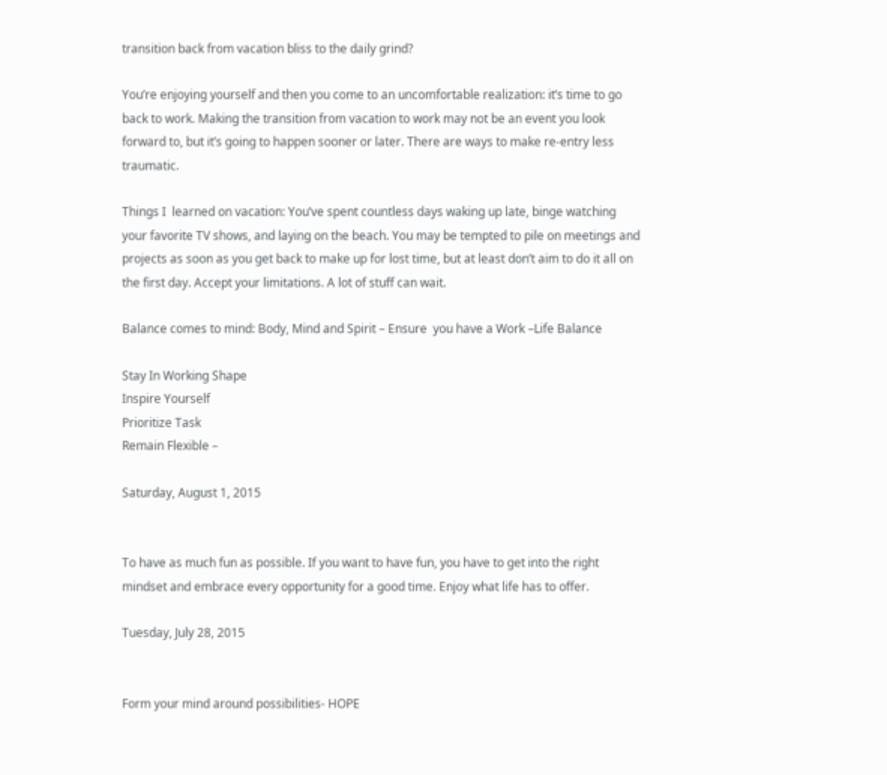transition back from vacation bliss to the daily grind?

You’re enjoying yourself and then you come to an uncomfortable realization: it’s time to go back to work. Making the transition from vacation to work may not be an event you look forward to, but it’s going to happen sooner or later. There are ways to make re-entry less traumatic.

Things I  learned on vacation: You’ve spent countless days waking up late, binge watching your favorite TV shows, and laying on the beach. You may be tempted to pile on meetings and projects as soon as you get back to make up for lost time, but at least don’t aim to do it all on the first day. Accept your limitations. A lot of stuff can wait.

Balance comes to mind: Body, Mind and Spirit – Ensure  you have a Work –Life Balance

Stay In Working Shape
Inspire Yourself
Prioritize Task
Remain Flexible –

Saturday, August 1, 2015


To have as much fun as possible. If you want to have fun, you have to get into the right mindset and embrace every opportunity for a good time. Enjoy what life has to offer.

Tuesday, July 28, 2015


Form your mind around possibilities- HOPE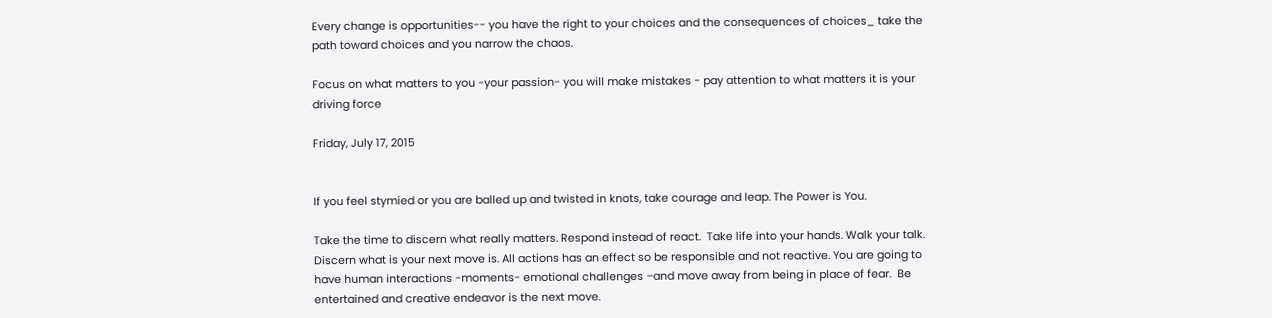Every change is opportunities-- you have the right to your choices and the consequences of choices_ take the path toward choices and you narrow the chaos.

Focus on what matters to you -your passion- you will make mistakes - pay attention to what matters it is your driving force

Friday, July 17, 2015


If you feel stymied or you are balled up and twisted in knots, take courage and leap. The Power is You.

Take the time to discern what really matters. Respond instead of react.  Take life into your hands. Walk your talk. Discern what is your next move is. All actions has an effect so be responsible and not reactive. You are going to have human interactions -moments- emotional challenges –and move away from being in place of fear.  Be entertained and creative endeavor is the next move.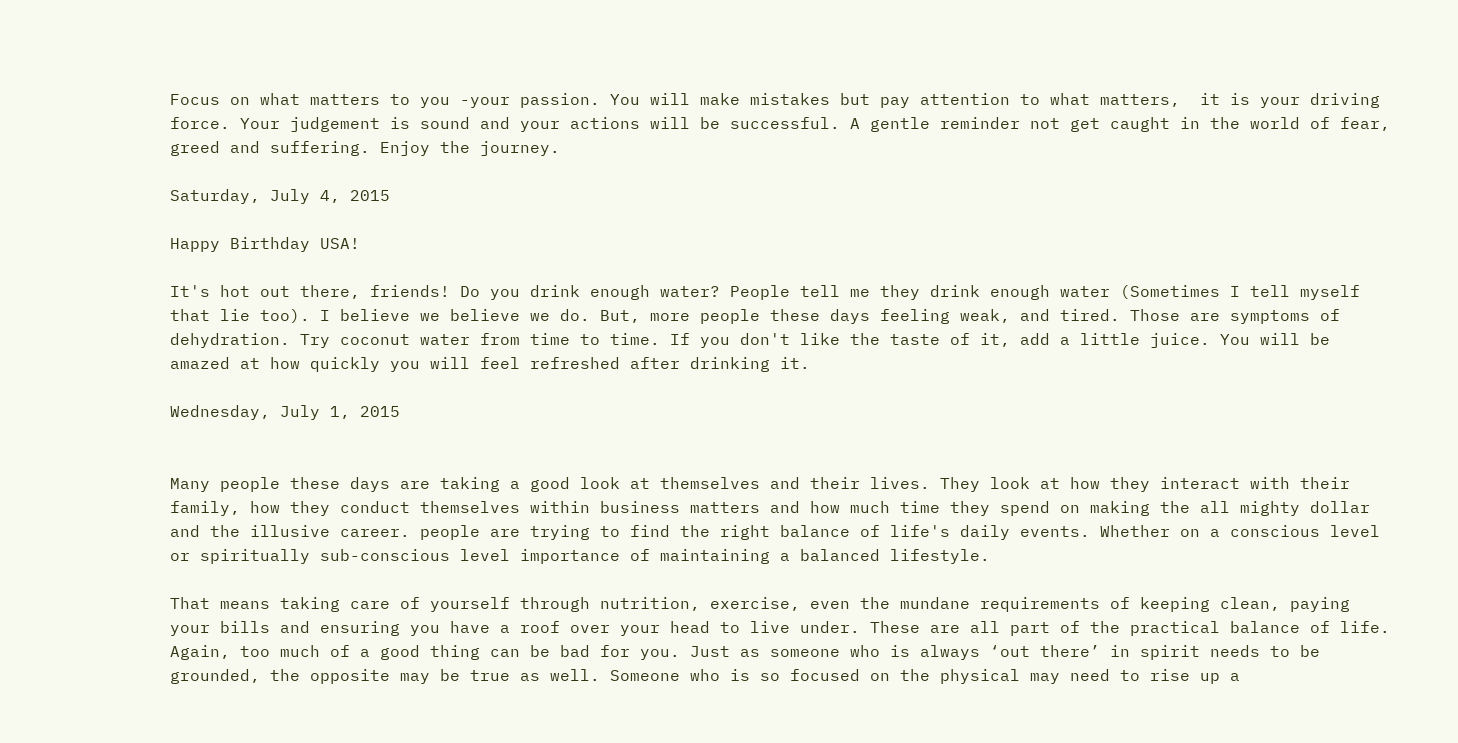Focus on what matters to you -your passion. You will make mistakes but pay attention to what matters,  it is your driving force. Your judgement is sound and your actions will be successful. A gentle reminder not get caught in the world of fear, greed and suffering. Enjoy the journey.

Saturday, July 4, 2015

Happy Birthday USA!

It's hot out there, friends! Do you drink enough water? People tell me they drink enough water (Sometimes I tell myself that lie too). I believe we believe we do. But, more people these days feeling weak, and tired. Those are symptoms of dehydration. Try coconut water from time to time. If you don't like the taste of it, add a little juice. You will be amazed at how quickly you will feel refreshed after drinking it.

Wednesday, July 1, 2015


Many people these days are taking a good look at themselves and their lives. They look at how they interact with their family, how they conduct themselves within business matters and how much time they spend on making the all mighty dollar and the illusive career. people are trying to find the right balance of life's daily events. Whether on a conscious level or spiritually sub-conscious level importance of maintaining a balanced lifestyle.

That means taking care of yourself through nutrition, exercise, even the mundane requirements of keeping clean, paying your bills and ensuring you have a roof over your head to live under. These are all part of the practical balance of life.
Again, too much of a good thing can be bad for you. Just as someone who is always ‘out there’ in spirit needs to be grounded, the opposite may be true as well. Someone who is so focused on the physical may need to rise up a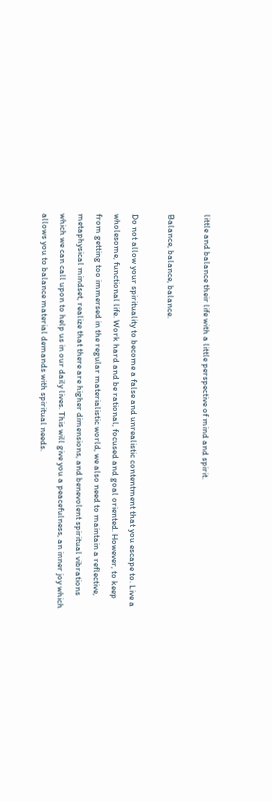little and balance their life with a little perspective of mind and spirit.

Balance, balance, balance.

Do not allow your spirituality to become a false and unrealistic contentment that you escape to. Live a wholesome, functional life. Work hard and be rational, focused and goal oriented. However, to keep from getting too immersed in the regular materialistic world, we also need to maintain a reflective, metaphysical mindset, realize that there are higher dimensions, and benevolent spiritual vibrations which we can call upon to help us in our daily lives. This will give you a peacefulness, an inner joy which allows you to balance material demands with spiritual needs.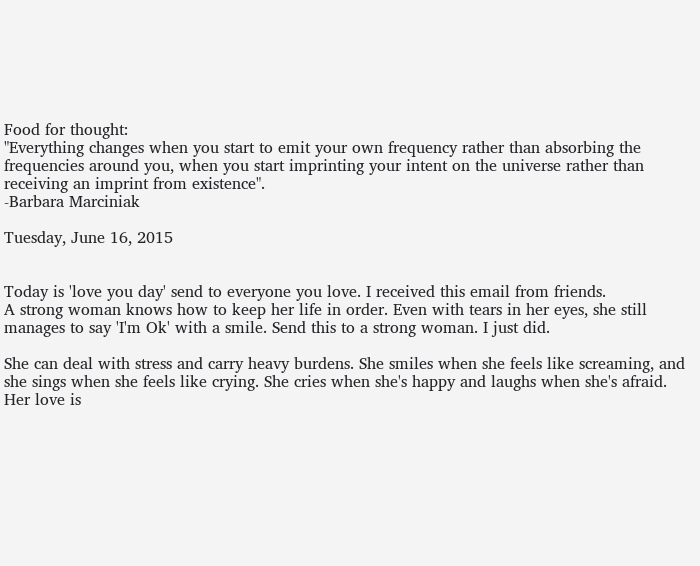Food for thought:
"Everything changes when you start to emit your own frequency rather than absorbing the frequencies around you, when you start imprinting your intent on the universe rather than receiving an imprint from existence".
-Barbara Marciniak

Tuesday, June 16, 2015


Today is 'love you day' send to everyone you love. I received this email from friends.
A strong woman knows how to keep her life in order. Even with tears in her eyes, she still manages to say 'I'm Ok' with a smile. Send this to a strong woman. I just did.

She can deal with stress and carry heavy burdens. She smiles when she feels like screaming, and she sings when she feels like crying. She cries when she's happy and laughs when she's afraid. Her love is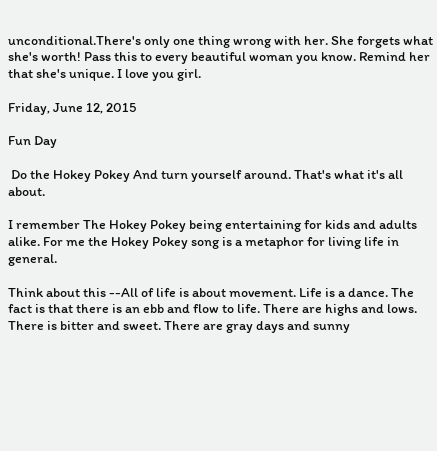unconditional.There's only one thing wrong with her. She forgets what she's worth! Pass this to every beautiful woman you know. Remind her that she's unique. I love you girl.

Friday, June 12, 2015

Fun Day

 Do the Hokey Pokey And turn yourself around. That's what it's all about.

I remember The Hokey Pokey being entertaining for kids and adults alike. For me the Hokey Pokey song is a metaphor for living life in general.

Think about this --All of life is about movement. Life is a dance. The fact is that there is an ebb and flow to life. There are highs and lows. There is bitter and sweet. There are gray days and sunny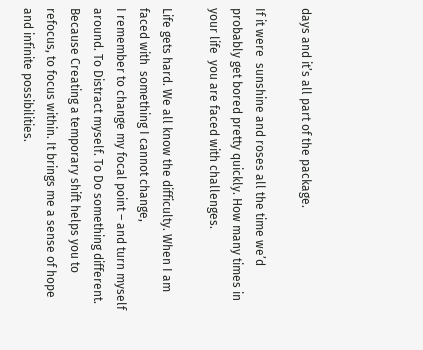days and it’s all part of the package.

If it were  sunshine and roses all the time we’d probably get bored pretty quickly. How many times in your life  you are faced with challenges.

Life gets hard. We all know the difficulty. When I am faced with  something I cannot change,
I remember to change my focal point – and turn myself around. To Distract myself. To Do something different. Because Creating a temporary shift helps you to refocus, to focus within. It brings me a sense of hope and infinite possibilities.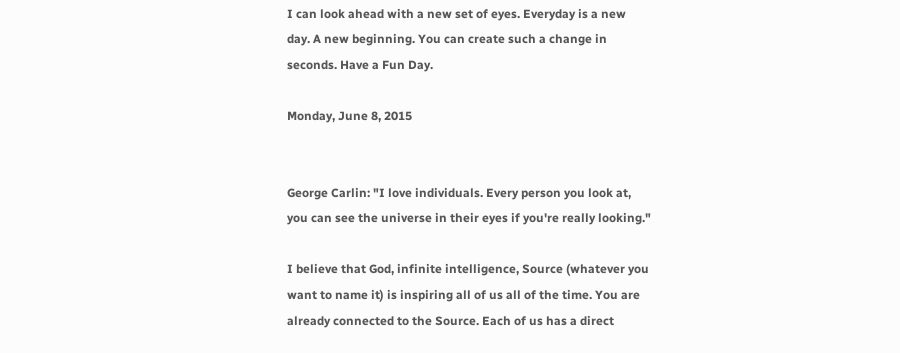I can look ahead with a new set of eyes. Everyday is a new day. A new beginning. You can create such a change in seconds. Have a Fun Day.

Monday, June 8, 2015


George Carlin: "I love individuals. Every person you look at, you can see the universe in their eyes if you're really looking."

I believe that God, infinite intelligence, Source (whatever you want to name it) is inspiring all of us all of the time. You are already connected to the Source. Each of us has a direct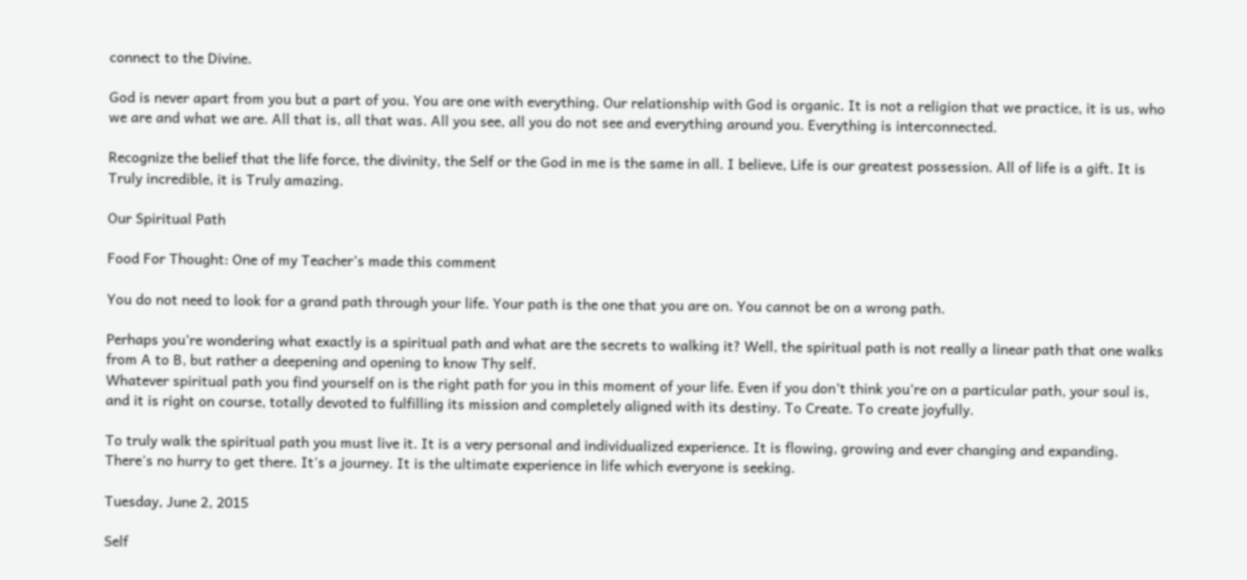connect to the Divine.

God is never apart from you but a part of you. You are one with everything. Our relationship with God is organic. It is not a religion that we practice, it is us, who we are and what we are. All that is, all that was. All you see, all you do not see and everything around you. Everything is interconnected.

Recognize the belief that the life force, the divinity, the Self or the God in me is the same in all. I believe, Life is our greatest possession. All of life is a gift. It is Truly incredible, it is Truly amazing.

Our Spiritual Path

Food For Thought: One of my Teacher’s made this comment

You do not need to look for a grand path through your life. Your path is the one that you are on. You cannot be on a wrong path.

Perhaps you’re wondering what exactly is a spiritual path and what are the secrets to walking it? Well, the spiritual path is not really a linear path that one walks from A to B, but rather a deepening and opening to know Thy self.
Whatever spiritual path you find yourself on is the right path for you in this moment of your life. Even if you don’t think you’re on a particular path, your soul is, and it is right on course, totally devoted to fulfilling its mission and completely aligned with its destiny. To Create. To create joyfully.

To truly walk the spiritual path you must live it. It is a very personal and individualized experience. It is flowing, growing and ever changing and expanding. There's no hurry to get there. It's a journey. It is the ultimate experience in life which everyone is seeking.

Tuesday, June 2, 2015

Self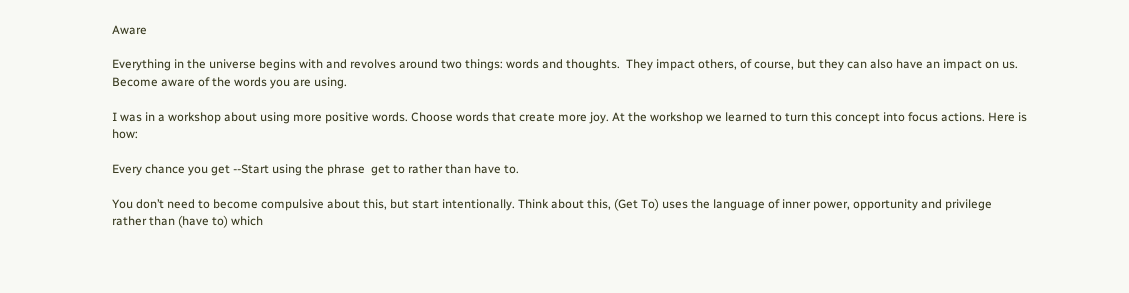Aware

Everything in the universe begins with and revolves around two things: words and thoughts.  They impact others, of course, but they can also have an impact on us. Become aware of the words you are using.

I was in a workshop about using more positive words. Choose words that create more joy. At the workshop we learned to turn this concept into focus actions. Here is how:

Every chance you get --Start using the phrase  get to rather than have to.

You don’t need to become compulsive about this, but start intentionally. Think about this, (Get To) uses the language of inner power, opportunity and privilege rather than (have to) which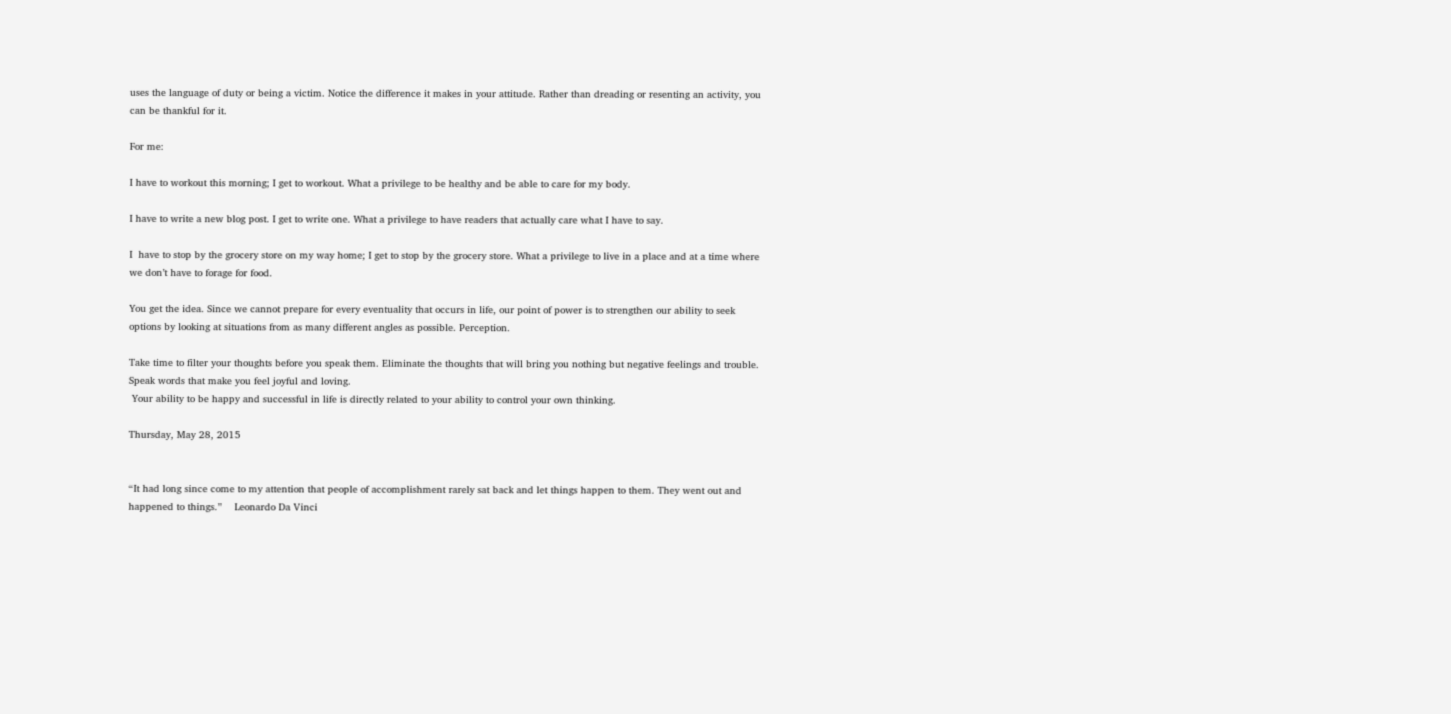uses the language of duty or being a victim. Notice the difference it makes in your attitude. Rather than dreading or resenting an activity, you can be thankful for it.

For me:

I have to workout this morning; I get to workout. What a privilege to be healthy and be able to care for my body.

I have to write a new blog post. I get to write one. What a privilege to have readers that actually care what I have to say.

I  have to stop by the grocery store on my way home; I get to stop by the grocery store. What a privilege to live in a place and at a time where we don’t have to forage for food.

You get the idea. Since we cannot prepare for every eventuality that occurs in life, our point of power is to strengthen our ability to seek options by looking at situations from as many different angles as possible. Perception.

Take time to filter your thoughts before you speak them. Eliminate the thoughts that will bring you nothing but negative feelings and trouble. Speak words that make you feel joyful and loving.
 Your ability to be happy and successful in life is directly related to your ability to control your own thinking.

Thursday, May 28, 2015


“It had long since come to my attention that people of accomplishment rarely sat back and let things happen to them. They went out and happened to things.”    Leonardo Da Vinci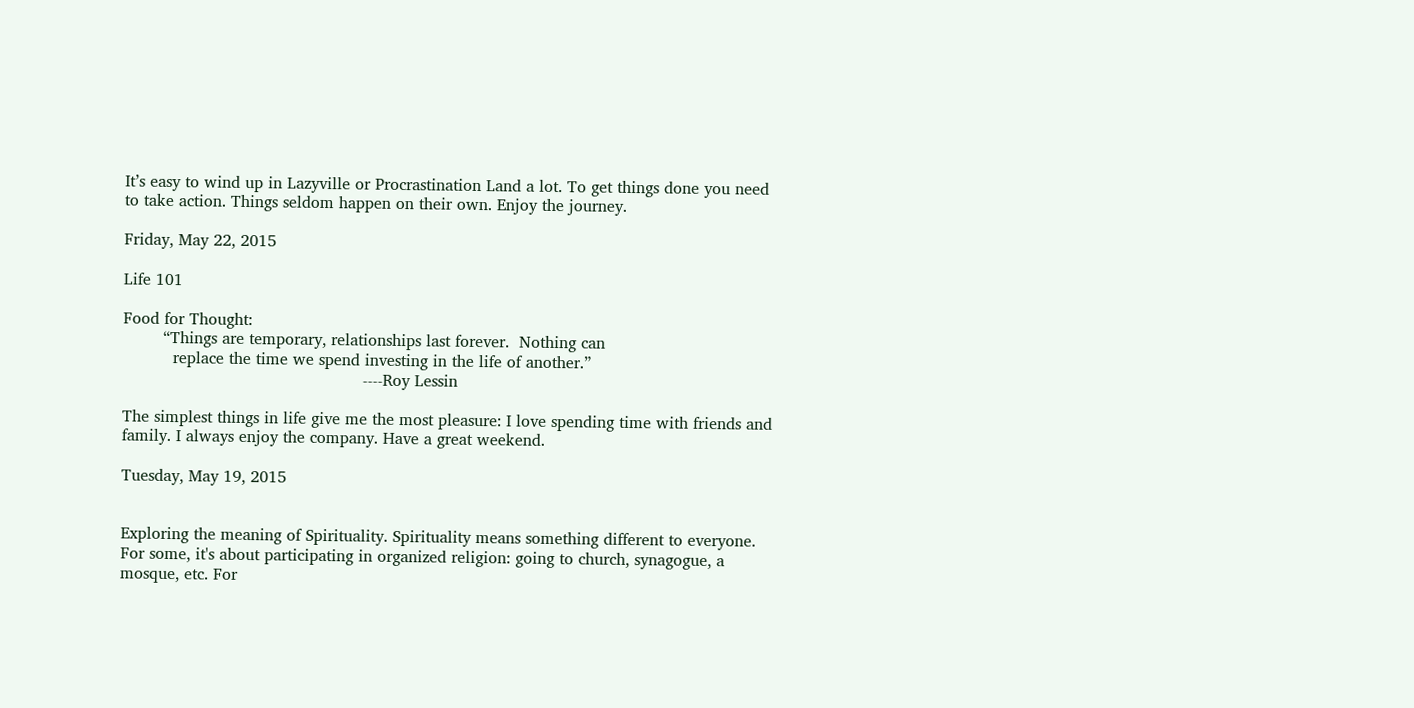It’s easy to wind up in Lazyville or Procrastination Land a lot. To get things done you need to take action. Things seldom happen on their own. Enjoy the journey.

Friday, May 22, 2015

Life 101

Food for Thought:
        “Things are temporary, relationships last forever.  Nothing can
          replace the time we spend investing in the life of another.”
                                                ----Roy Lessin

The simplest things in life give me the most pleasure: I love spending time with friends and family. I always enjoy the company. Have a great weekend.

Tuesday, May 19, 2015


Exploring the meaning of Spirituality. Spirituality means something different to everyone. For some, it's about participating in organized religion: going to church, synagogue, a mosque, etc. For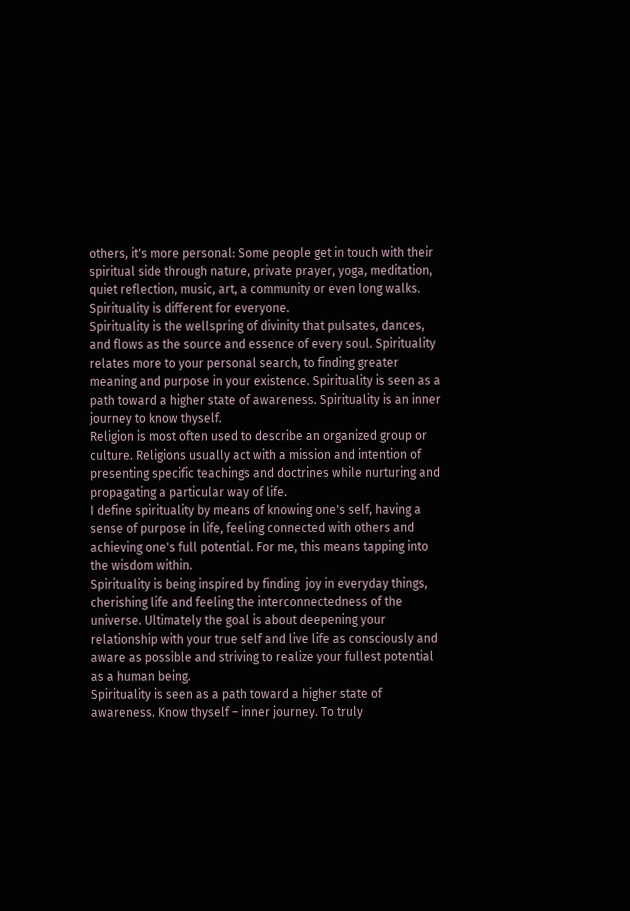others, it's more personal: Some people get in touch with their spiritual side through nature, private prayer, yoga, meditation, quiet reflection, music, art, a community or even long walks. Spirituality is different for everyone.
Spirituality is the wellspring of divinity that pulsates, dances, and flows as the source and essence of every soul. Spirituality relates more to your personal search, to finding greater meaning and purpose in your existence. Spirituality is seen as a path toward a higher state of awareness. Spirituality is an inner journey to know thyself.
Religion is most often used to describe an organized group or culture. Religions usually act with a mission and intention of presenting specific teachings and doctrines while nurturing and propagating a particular way of life.
I define spirituality by means of knowing one's self, having a sense of purpose in life, feeling connected with others and achieving one's full potential. For me, this means tapping into the wisdom within.
Spirituality is being inspired by finding  joy in everyday things, cherishing life and feeling the interconnectedness of the universe. Ultimately the goal is about deepening your relationship with your true self and live life as consciously and aware as possible and striving to realize your fullest potential as a human being.
Spirituality is seen as a path toward a higher state of awareness. Know thyself – inner journey. To truly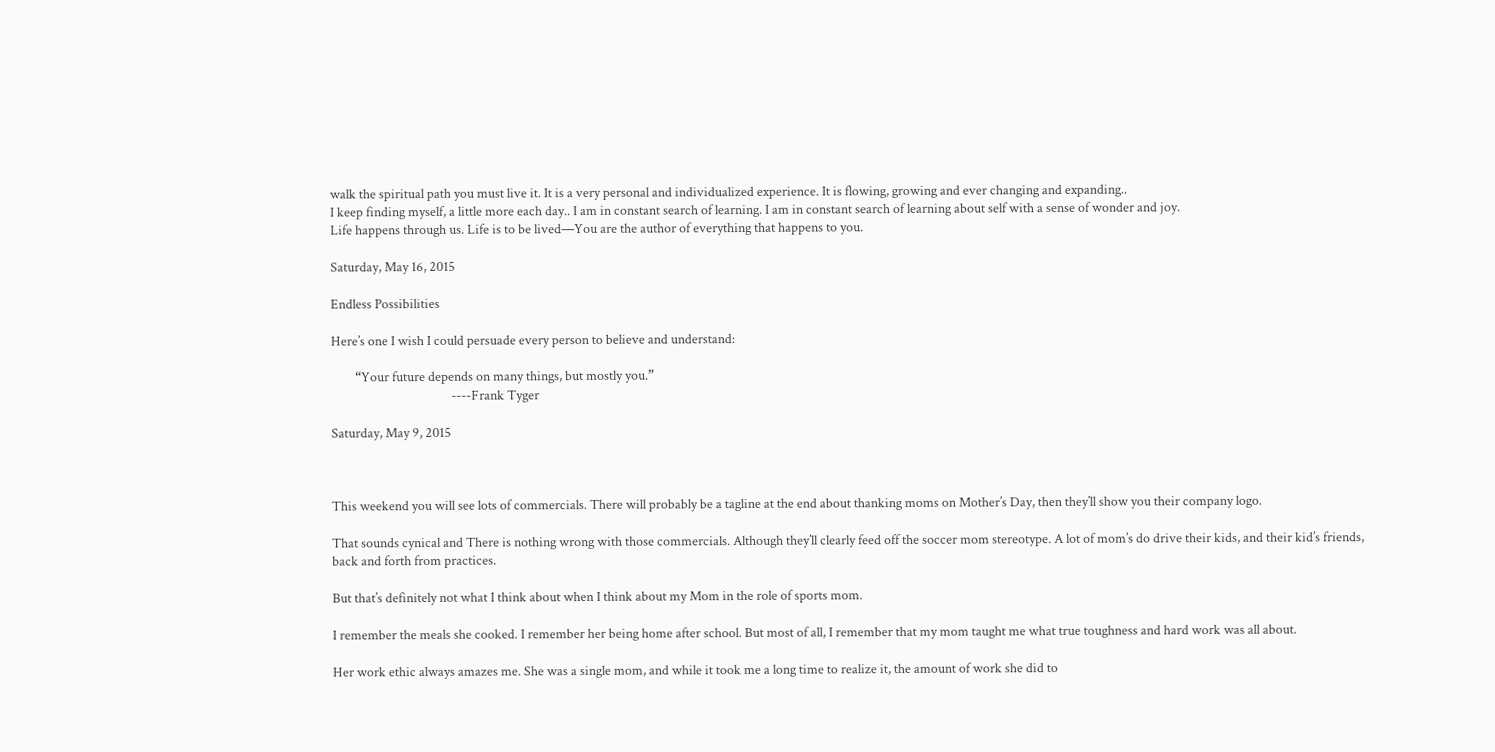walk the spiritual path you must live it. It is a very personal and individualized experience. It is flowing, growing and ever changing and expanding..
I keep finding myself, a little more each day.. I am in constant search of learning. I am in constant search of learning about self with a sense of wonder and joy.
Life happens through us. Life is to be lived—You are the author of everything that happens to you.

Saturday, May 16, 2015

Endless Possibilities

Here’s one I wish I could persuade every person to believe and understand:

        “Your future depends on many things, but mostly you.”
                                        ----Frank Tyger

Saturday, May 9, 2015



This weekend you will see lots of commercials. There will probably be a tagline at the end about thanking moms on Mother’s Day, then they’ll show you their company logo.

That sounds cynical and There is nothing wrong with those commercials. Although they’ll clearly feed off the soccer mom stereotype. A lot of mom’s do drive their kids, and their kid’s friends, back and forth from practices.

But that’s definitely not what I think about when I think about my Mom in the role of sports mom.

I remember the meals she cooked. I remember her being home after school. But most of all, I remember that my mom taught me what true toughness and hard work was all about.

Her work ethic always amazes me. She was a single mom, and while it took me a long time to realize it, the amount of work she did to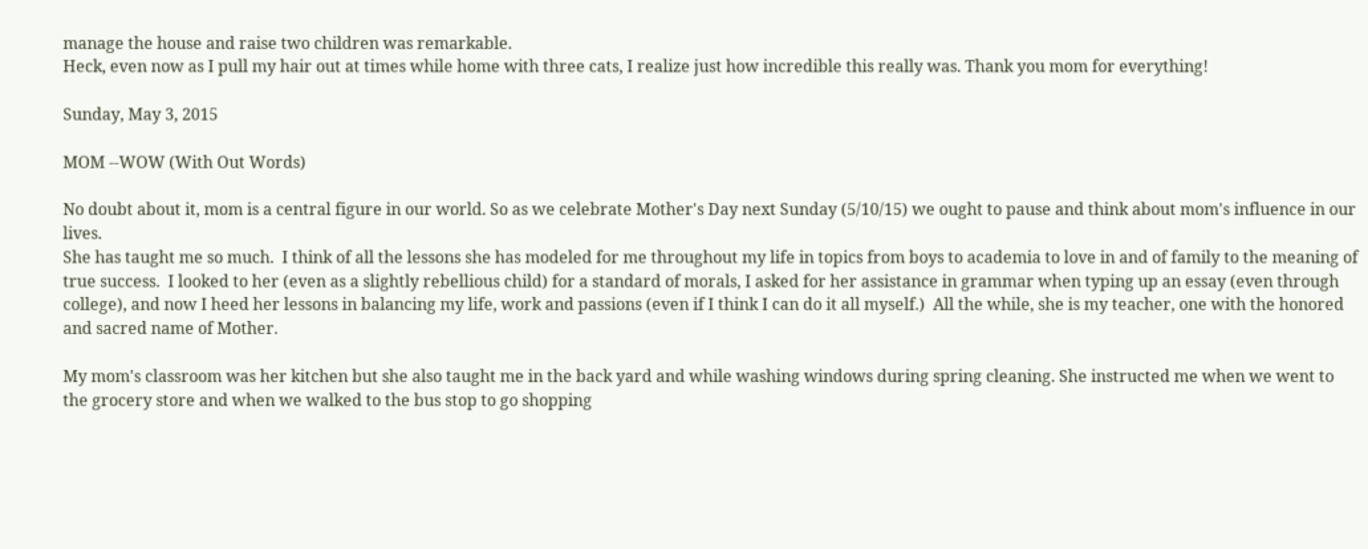manage the house and raise two children was remarkable.
Heck, even now as I pull my hair out at times while home with three cats, I realize just how incredible this really was. Thank you mom for everything!

Sunday, May 3, 2015

MOM --WOW (With Out Words)

No doubt about it, mom is a central figure in our world. So as we celebrate Mother's Day next Sunday (5/10/15) we ought to pause and think about mom's influence in our lives.
She has taught me so much.  I think of all the lessons she has modeled for me throughout my life in topics from boys to academia to love in and of family to the meaning of true success.  I looked to her (even as a slightly rebellious child) for a standard of morals, I asked for her assistance in grammar when typing up an essay (even through college), and now I heed her lessons in balancing my life, work and passions (even if I think I can do it all myself.)  All the while, she is my teacher, one with the honored and sacred name of Mother.

My mom's classroom was her kitchen but she also taught me in the back yard and while washing windows during spring cleaning. She instructed me when we went to the grocery store and when we walked to the bus stop to go shopping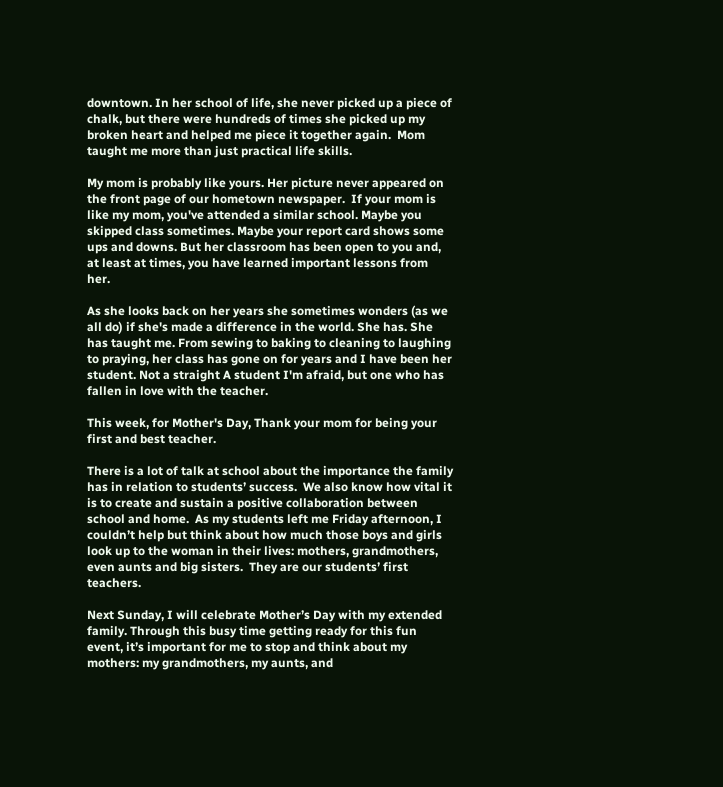downtown. In her school of life, she never picked up a piece of chalk, but there were hundreds of times she picked up my broken heart and helped me piece it together again.  Mom taught me more than just practical life skills.

My mom is probably like yours. Her picture never appeared on the front page of our hometown newspaper.  If your mom is like my mom, you've attended a similar school. Maybe you skipped class sometimes. Maybe your report card shows some ups and downs. But her classroom has been open to you and, at least at times, you have learned important lessons from her.

As she looks back on her years she sometimes wonders (as we all do) if she's made a difference in the world. She has. She has taught me. From sewing to baking to cleaning to laughing to praying, her class has gone on for years and I have been her student. Not a straight A student I'm afraid, but one who has fallen in love with the teacher.

This week, for Mother's Day, Thank your mom for being your first and best teacher.

There is a lot of talk at school about the importance the family has in relation to students’ success.  We also know how vital it is to create and sustain a positive collaboration between school and home.  As my students left me Friday afternoon, I couldn’t help but think about how much those boys and girls look up to the woman in their lives: mothers, grandmothers, even aunts and big sisters.  They are our students’ first teachers.

Next Sunday, I will celebrate Mother’s Day with my extended family. Through this busy time getting ready for this fun event, it’s important for me to stop and think about my mothers: my grandmothers, my aunts, and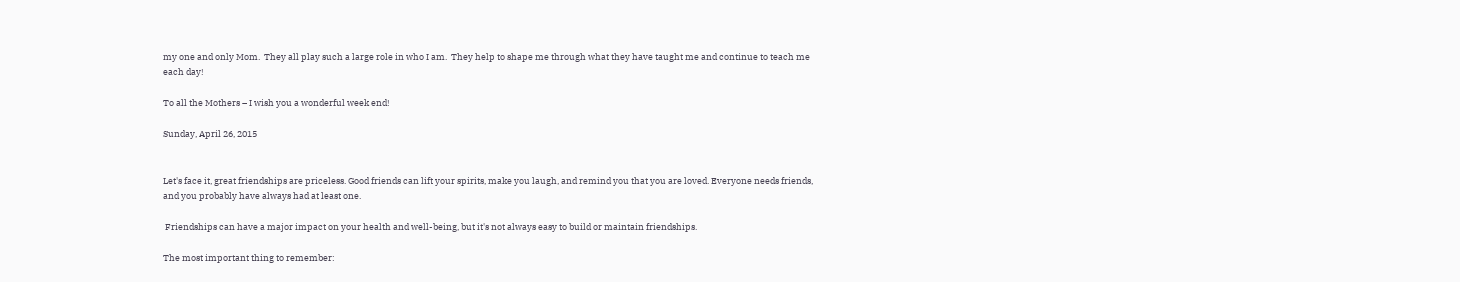my one and only Mom.  They all play such a large role in who I am.  They help to shape me through what they have taught me and continue to teach me each day!

To all the Mothers – I wish you a wonderful week end!

Sunday, April 26, 2015


Let's face it, great friendships are priceless. Good friends can lift your spirits, make you laugh, and remind you that you are loved. Everyone needs friends, and you probably have always had at least one.

 Friendships can have a major impact on your health and well-being, but it's not always easy to build or maintain friendships.

The most important thing to remember: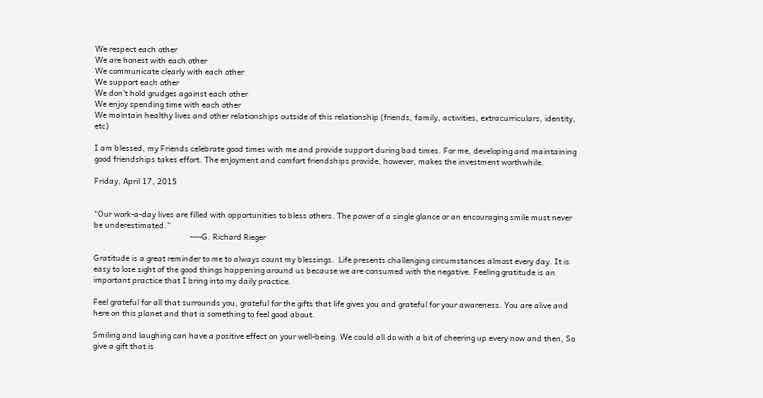We respect each other
We are honest with each other
We communicate clearly with each other
We support each other
We don’t hold grudges against each other
We enjoy spending time with each other
We maintain healthy lives and other relationships outside of this relationship (friends, family, activities, extracurriculars, identity, etc)

I am blessed, my Friends celebrate good times with me and provide support during bad times. For me, developing and maintaining good friendships takes effort. The enjoyment and comfort friendships provide, however, makes the investment worthwhile.

Friday, April 17, 2015


“Our work-a-day lives are filled with opportunities to bless others. The power of a single glance or an encouraging smile must never be underestimated.”
                                                ----G. Richard Rieger

Gratitude is a great reminder to me to always count my blessings.  Life presents challenging circumstances almost every day. It is easy to lose sight of the good things happening around us because we are consumed with the negative. Feeling gratitude is an important practice that I bring into my daily practice.

Feel grateful for all that surrounds you, grateful for the gifts that life gives you and grateful for your awareness. You are alive and here on this planet and that is something to feel good about.

Smiling and laughing can have a positive effect on your well-being. We could all do with a bit of cheering up every now and then, So give a gift that is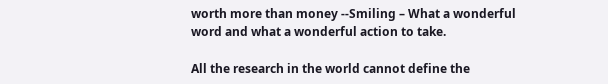worth more than money --Smiling – What a wonderful word and what a wonderful action to take.

All the research in the world cannot define the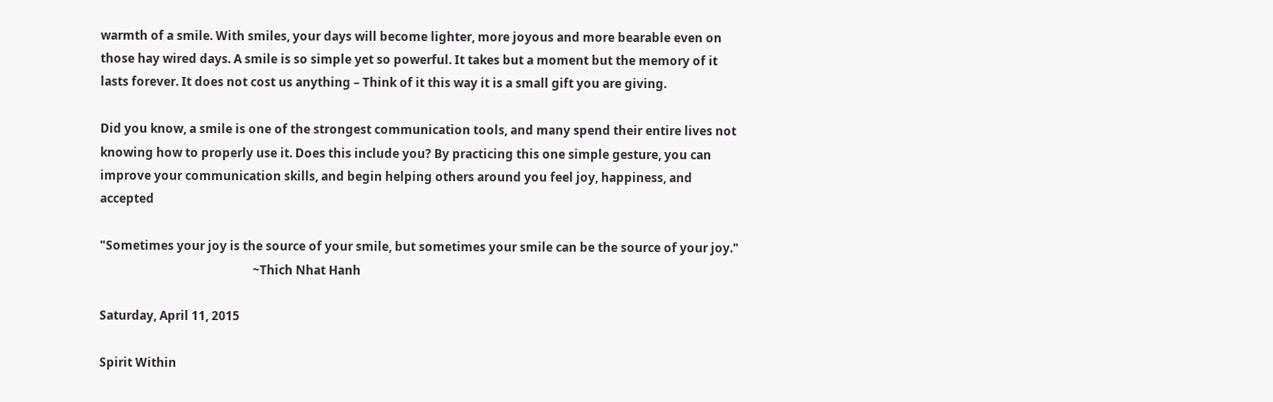warmth of a smile. With smiles, your days will become lighter, more joyous and more bearable even on those hay wired days. A smile is so simple yet so powerful. It takes but a moment but the memory of it lasts forever. It does not cost us anything – Think of it this way it is a small gift you are giving.

Did you know, a smile is one of the strongest communication tools, and many spend their entire lives not knowing how to properly use it. Does this include you? By practicing this one simple gesture, you can improve your communication skills, and begin helping others around you feel joy, happiness, and accepted

"Sometimes your joy is the source of your smile, but sometimes your smile can be the source of your joy."
                                                   ~Thich Nhat Hanh

Saturday, April 11, 2015

Spirit Within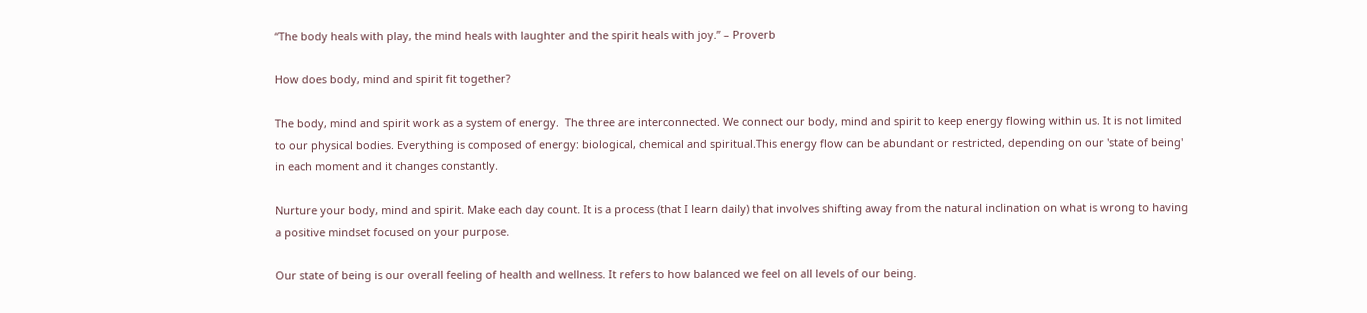“The body heals with play, the mind heals with laughter and the spirit heals with joy.” – Proverb

How does body, mind and spirit fit together?

The body, mind and spirit work as a system of energy.  The three are interconnected. We connect our body, mind and spirit to keep energy flowing within us. It is not limited to our physical bodies. Everything is composed of energy: biological, chemical and spiritual.This energy flow can be abundant or restricted, depending on our 'state of being' in each moment and it changes constantly.

Nurture your body, mind and spirit. Make each day count. It is a process (that I learn daily) that involves shifting away from the natural inclination on what is wrong to having a positive mindset focused on your purpose.

Our state of being is our overall feeling of health and wellness. It refers to how balanced we feel on all levels of our being.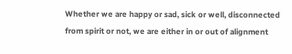Whether we are happy or sad, sick or well, disconnected from spirit or not, we are either in or out of alignment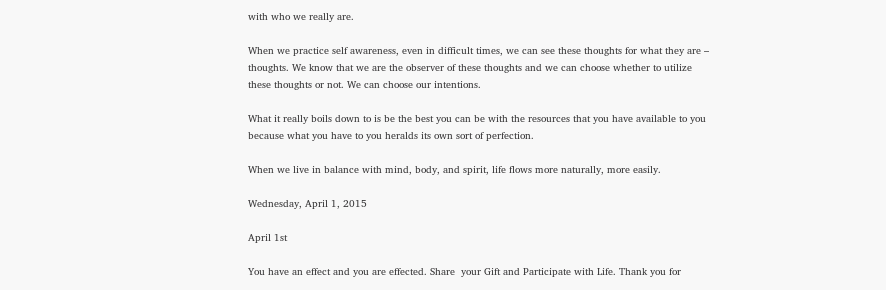with who we really are.

When we practice self awareness, even in difficult times, we can see these thoughts for what they are – thoughts. We know that we are the observer of these thoughts and we can choose whether to utilize these thoughts or not. We can choose our intentions.

What it really boils down to is be the best you can be with the resources that you have available to you because what you have to you heralds its own sort of perfection.

When we live in balance with mind, body, and spirit, life flows more naturally, more easily.

Wednesday, April 1, 2015

April 1st

You have an effect and you are effected. Share  your Gift and Participate with Life. Thank you for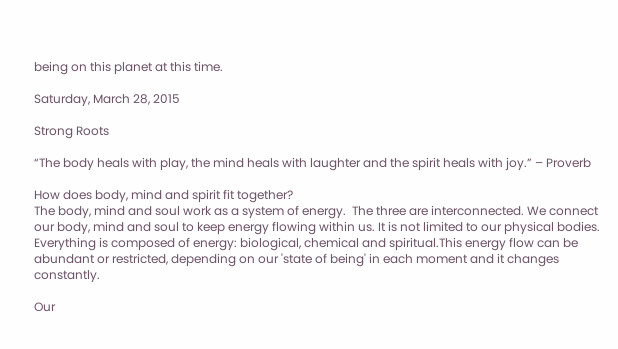being on this planet at this time.

Saturday, March 28, 2015

Strong Roots

“The body heals with play, the mind heals with laughter and the spirit heals with joy.” – Proverb

How does body, mind and spirit fit together?
The body, mind and soul work as a system of energy.  The three are interconnected. We connect our body, mind and soul to keep energy flowing within us. It is not limited to our physical bodies. Everything is composed of energy: biological, chemical and spiritual.This energy flow can be abundant or restricted, depending on our 'state of being' in each moment and it changes constantly.

Our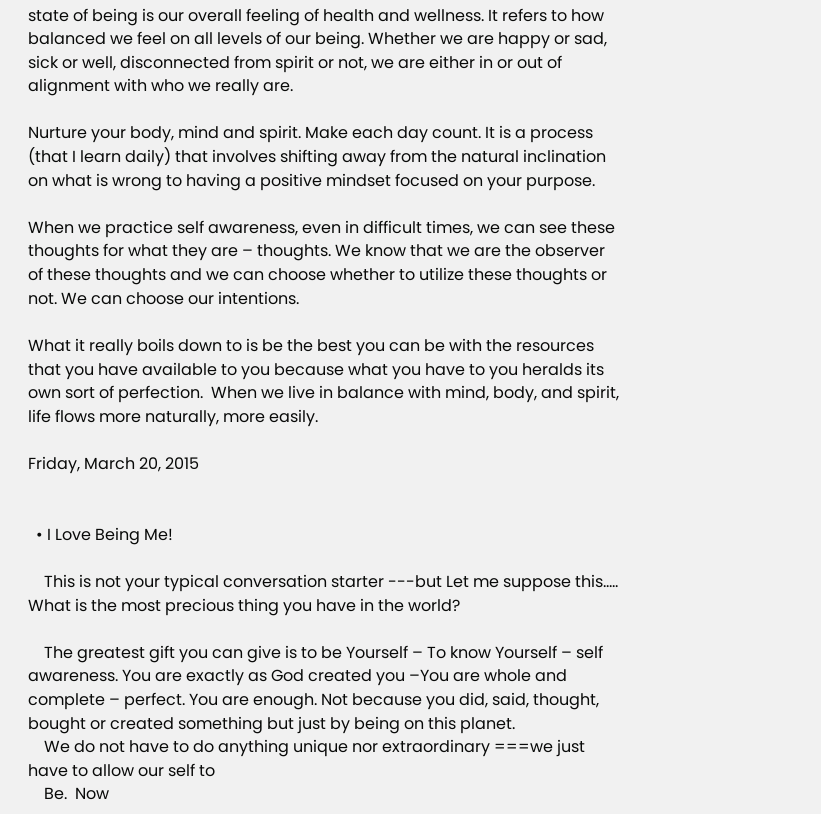state of being is our overall feeling of health and wellness. It refers to how balanced we feel on all levels of our being. Whether we are happy or sad, sick or well, disconnected from spirit or not, we are either in or out of alignment with who we really are.

Nurture your body, mind and spirit. Make each day count. It is a process (that I learn daily) that involves shifting away from the natural inclination on what is wrong to having a positive mindset focused on your purpose.

When we practice self awareness, even in difficult times, we can see these thoughts for what they are – thoughts. We know that we are the observer of these thoughts and we can choose whether to utilize these thoughts or not. We can choose our intentions.

What it really boils down to is be the best you can be with the resources that you have available to you because what you have to you heralds its own sort of perfection.  When we live in balance with mind, body, and spirit, life flows more naturally, more easily.

Friday, March 20, 2015


  • I Love Being Me!

    This is not your typical conversation starter ---but Let me suppose this….. What is the most precious thing you have in the world?

    The greatest gift you can give is to be Yourself – To know Yourself – self awareness. You are exactly as God created you –You are whole and complete – perfect. You are enough. Not because you did, said, thought, bought or created something but just by being on this planet.
    We do not have to do anything unique nor extraordinary ===we just have to allow our self to
    Be.  Now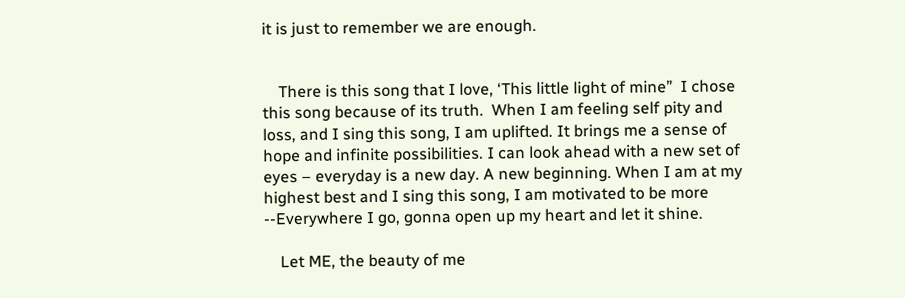it is just to remember we are enough.


    There is this song that I love, ‘This little light of mine”  I chose this song because of its truth.  When I am feeling self pity and loss, and I sing this song, I am uplifted. It brings me a sense of hope and infinite possibilities. I can look ahead with a new set of eyes – everyday is a new day. A new beginning. When I am at my highest best and I sing this song, I am motivated to be more --Everywhere I go, gonna open up my heart and let it shine.

    Let ME, the beauty of me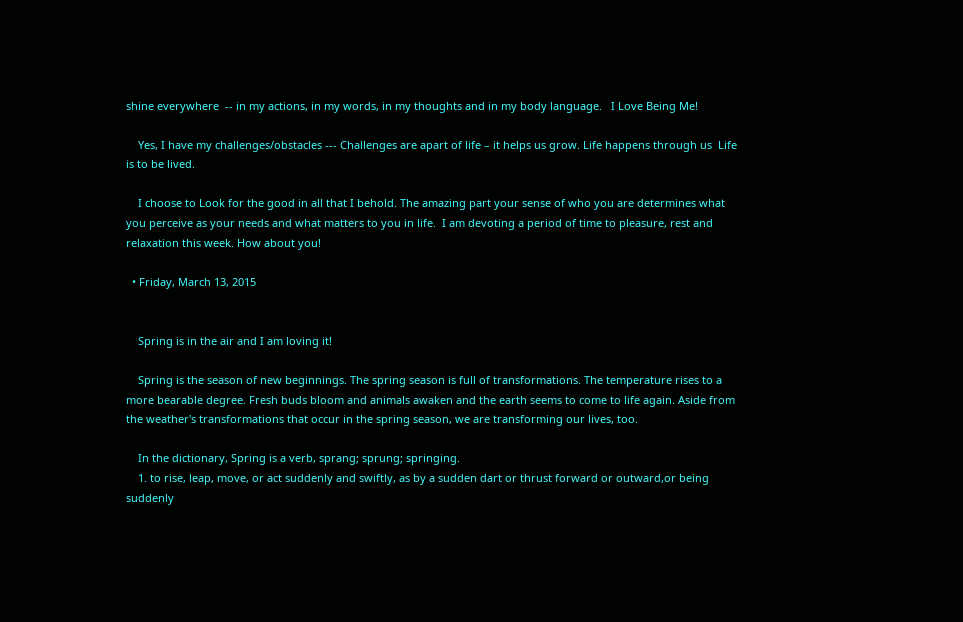shine everywhere  -- in my actions, in my words, in my thoughts and in my body language.   I Love Being Me!

    Yes, I have my challenges/obstacles --- Challenges are apart of life – it helps us grow. Life happens through us  Life is to be lived.

    I choose to Look for the good in all that I behold. The amazing part your sense of who you are determines what you perceive as your needs and what matters to you in life.  I am devoting a period of time to pleasure, rest and relaxation this week. How about you!

  • Friday, March 13, 2015


    Spring is in the air and I am loving it!

    Spring is the season of new beginnings. The spring season is full of transformations. The temperature rises to a more bearable degree. Fresh buds bloom and animals awaken and the earth seems to come to life again. Aside from the weather's transformations that occur in the spring season, we are transforming our lives, too.

    In the dictionary, Spring is a verb, sprang; sprung; springing.
    1. to rise, leap, move, or act suddenly and swiftly, as by a sudden dart or thrust forward or outward,or being suddenly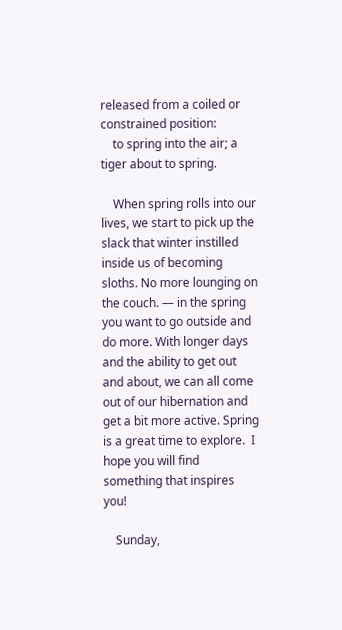released from a coiled or constrained position:
    to spring into the air; a tiger about to spring.

    When spring rolls into our lives, we start to pick up the slack that winter instilled inside us of becoming sloths. No more lounging on the couch. — in the spring you want to go outside and do more. With longer days and the ability to get out and about, we can all come out of our hibernation and get a bit more active. Spring is a great time to explore.  I hope you will find something that inspires you!

    Sunday,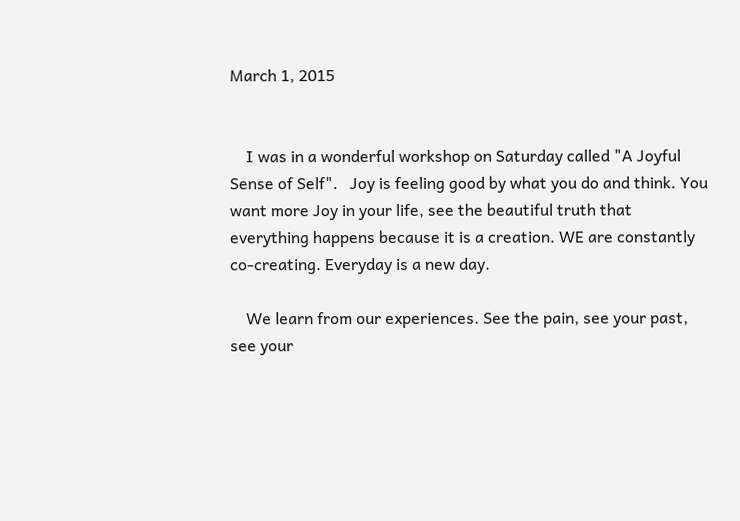March 1, 2015


    I was in a wonderful workshop on Saturday called "A Joyful Sense of Self".   Joy is feeling good by what you do and think. You want more Joy in your life, see the beautiful truth that everything happens because it is a creation. WE are constantly co-creating. Everyday is a new day.

    We learn from our experiences. See the pain, see your past, see your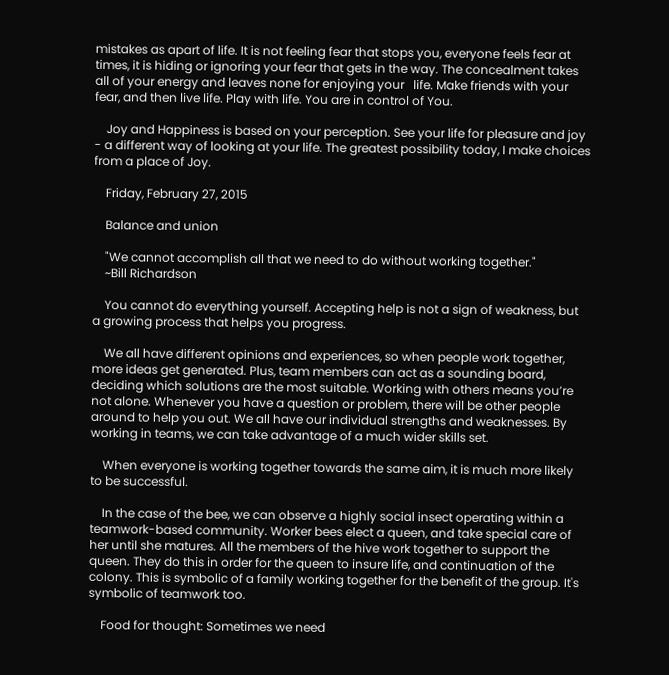mistakes as apart of life. It is not feeling fear that stops you, everyone feels fear at times, it is hiding or ignoring your fear that gets in the way. The concealment takes all of your energy and leaves none for enjoying your   life. Make friends with your fear, and then live life. Play with life. You are in control of You.

    Joy and Happiness is based on your perception. See your life for pleasure and joy - a different way of looking at your life. The greatest possibility today, I make choices from a place of Joy.

    Friday, February 27, 2015

    Balance and union

    "We cannot accomplish all that we need to do without working together."
    ~Bill Richardson

    You cannot do everything yourself. Accepting help is not a sign of weakness, but a growing process that helps you progress.

    We all have different opinions and experiences, so when people work together, more ideas get generated. Plus, team members can act as a sounding board, deciding which solutions are the most suitable. Working with others means you’re not alone. Whenever you have a question or problem, there will be other people around to help you out. We all have our individual strengths and weaknesses. By working in teams, we can take advantage of a much wider skills set.

    When everyone is working together towards the same aim, it is much more likely to be successful.

    In the case of the bee, we can observe a highly social insect operating within a teamwork-based community. Worker bees elect a queen, and take special care of her until she matures. All the members of the hive work together to support the queen. They do this in order for the queen to insure life, and continuation of the colony. This is symbolic of a family working together for the benefit of the group. It's symbolic of teamwork too.

    Food for thought: Sometimes we need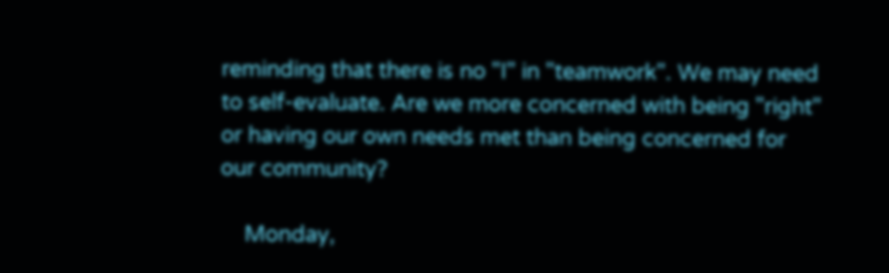reminding that there is no "I" in "teamwork". We may need to self-evaluate. Are we more concerned with being "right" or having our own needs met than being concerned for our community?

    Monday,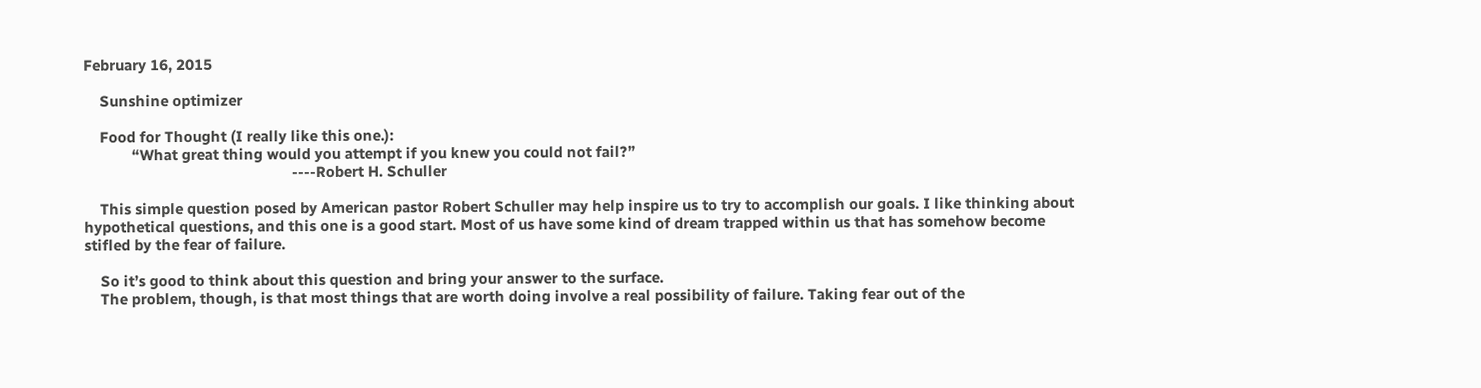February 16, 2015

    Sunshine optimizer

    Food for Thought (I really like this one.):
            “What great thing would you attempt if you knew you could not fail?”
                                                    ----Robert H. Schuller

    This simple question posed by American pastor Robert Schuller may help inspire us to try to accomplish our goals. I like thinking about hypothetical questions, and this one is a good start. Most of us have some kind of dream trapped within us that has somehow become stifled by the fear of failure.

    So it’s good to think about this question and bring your answer to the surface.
    The problem, though, is that most things that are worth doing involve a real possibility of failure. Taking fear out of the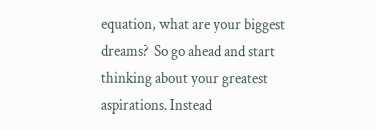equation, what are your biggest dreams?  So go ahead and start thinking about your greatest aspirations. Instead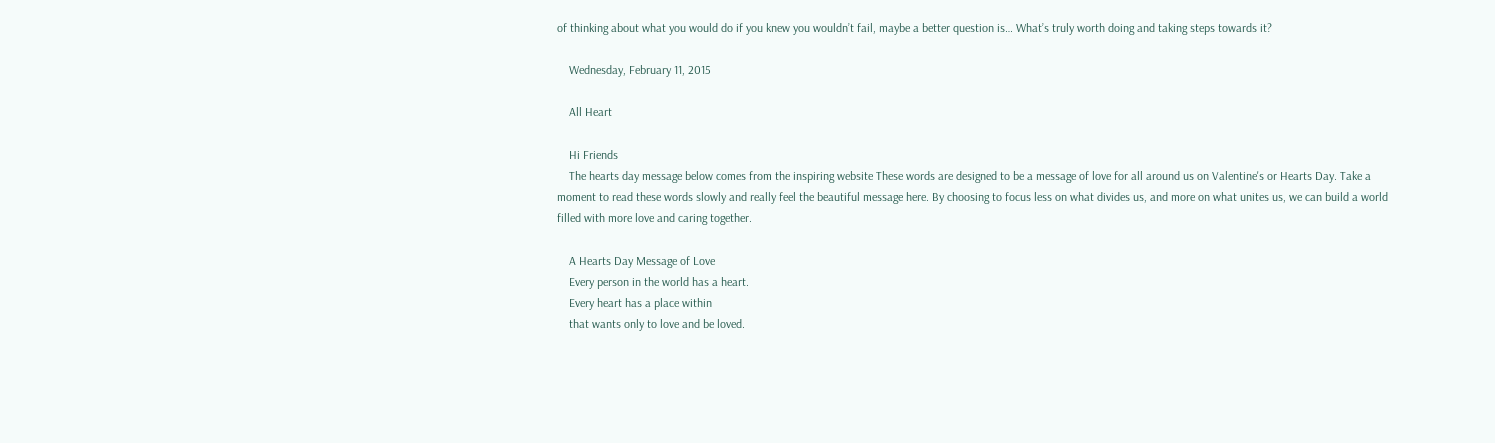of thinking about what you would do if you knew you wouldn’t fail, maybe a better question is… What’s truly worth doing and taking steps towards it?

    Wednesday, February 11, 2015

    All Heart

    Hi Friends
    The hearts day message below comes from the inspiring website These words are designed to be a message of love for all around us on Valentine's or Hearts Day. Take a moment to read these words slowly and really feel the beautiful message here. By choosing to focus less on what divides us, and more on what unites us, we can build a world filled with more love and caring together.

    A Hearts Day Message of Love
    Every person in the world has a heart.
    Every heart has a place within
    that wants only to love and be loved.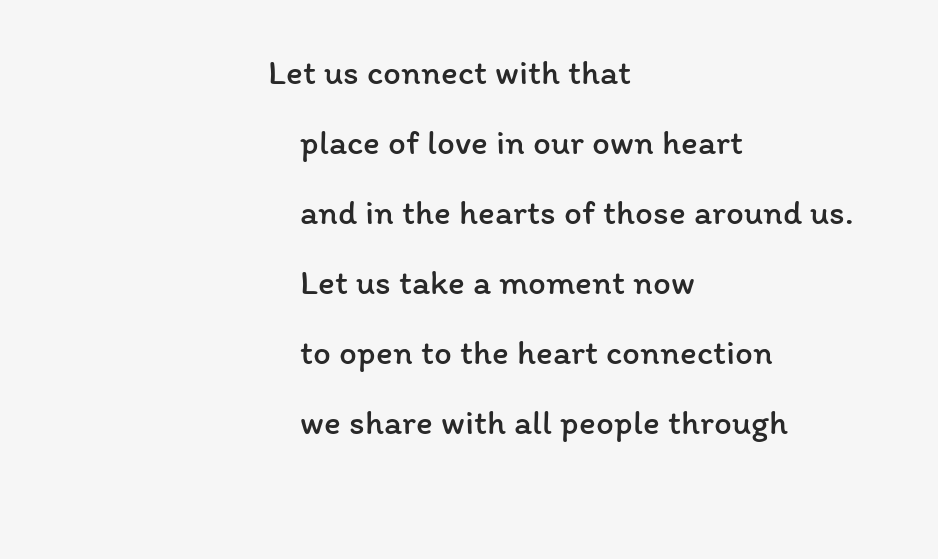Let us connect with that
    place of love in our own heart
    and in the hearts of those around us.
    Let us take a moment now
    to open to the heart connection
    we share with all people through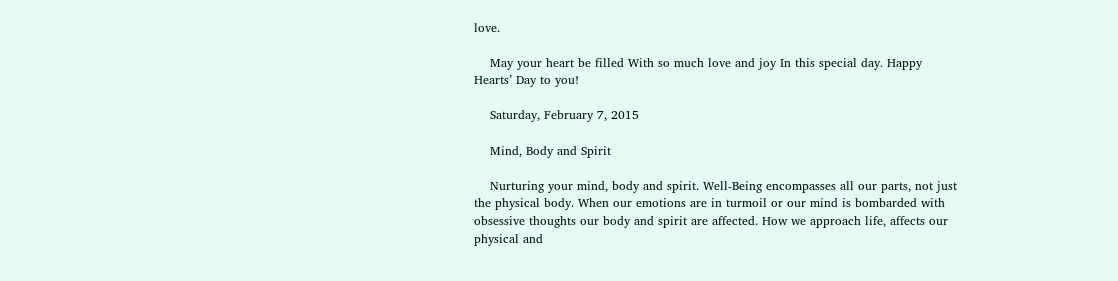love.

    May your heart be filled With so much love and joy In this special day. Happy Hearts’ Day to you!

    Saturday, February 7, 2015

    Mind, Body and Spirit

    Nurturing your mind, body and spirit. Well-Being encompasses all our parts, not just the physical body. When our emotions are in turmoil or our mind is bombarded with obsessive thoughts our body and spirit are affected. How we approach life, affects our physical and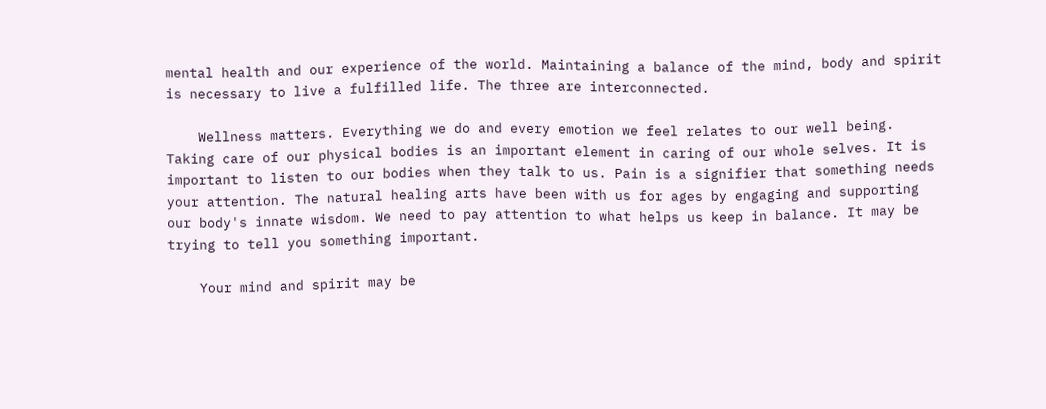mental health and our experience of the world. Maintaining a balance of the mind, body and spirit is necessary to live a fulfilled life. The three are interconnected.

    Wellness matters. Everything we do and every emotion we feel relates to our well being. Taking care of our physical bodies is an important element in caring of our whole selves. It is important to listen to our bodies when they talk to us. Pain is a signifier that something needs your attention. The natural healing arts have been with us for ages by engaging and supporting our body's innate wisdom. We need to pay attention to what helps us keep in balance. It may be trying to tell you something important.

    Your mind and spirit may be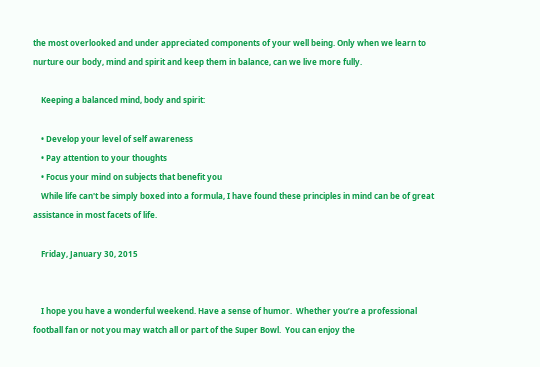the most overlooked and under appreciated components of your well being. Only when we learn to nurture our body, mind and spirit and keep them in balance, can we live more fully.

    Keeping a balanced mind, body and spirit:

    • Develop your level of self awareness
    • Pay attention to your thoughts
    • Focus your mind on subjects that benefit you
    While life can't be simply boxed into a formula, I have found these principles in mind can be of great assistance in most facets of life.

    Friday, January 30, 2015


    I hope you have a wonderful weekend. Have a sense of humor.  Whether you’re a professional football fan or not you may watch all or part of the Super Bowl.  You can enjoy the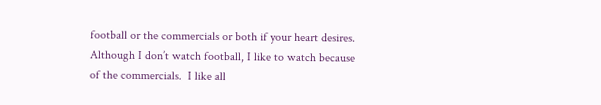football or the commercials or both if your heart desires.  Although I don’t watch football, I like to watch because of the commercials.  I like all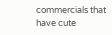commercials that have cute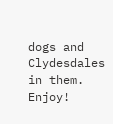dogs and Clydesdales in them. Enjoy!